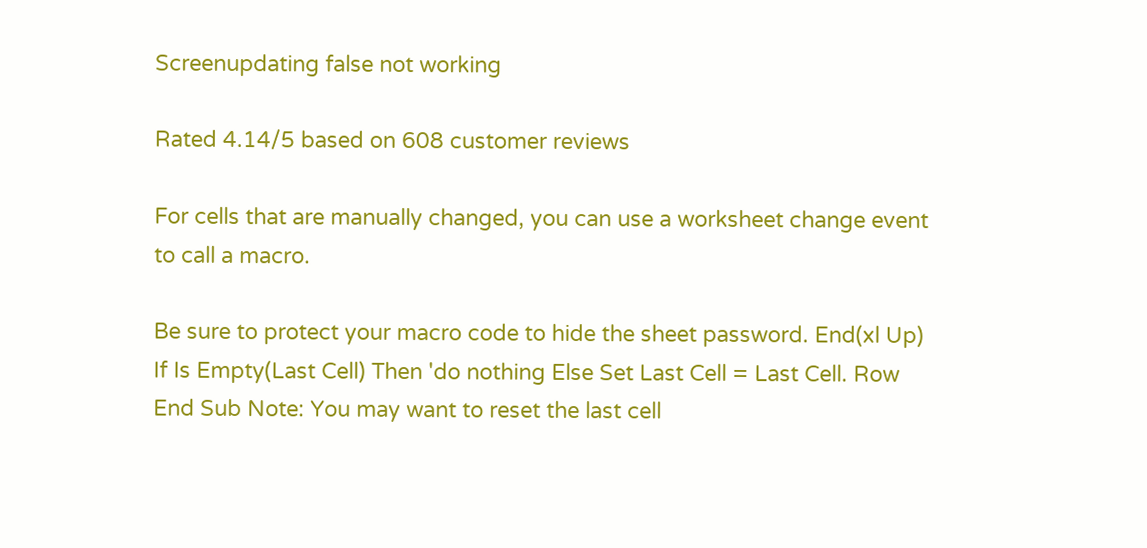Screenupdating false not working

Rated 4.14/5 based on 608 customer reviews

For cells that are manually changed, you can use a worksheet change event to call a macro.

Be sure to protect your macro code to hide the sheet password. End(xl Up) If Is Empty(Last Cell) Then 'do nothing Else Set Last Cell = Last Cell. Row End Sub Note: You may want to reset the last cell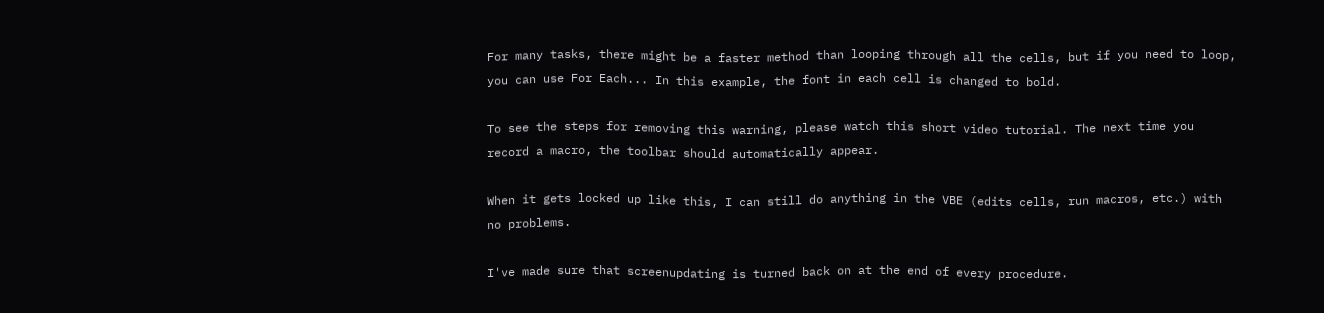For many tasks, there might be a faster method than looping through all the cells, but if you need to loop, you can use For Each... In this example, the font in each cell is changed to bold.

To see the steps for removing this warning, please watch this short video tutorial. The next time you record a macro, the toolbar should automatically appear.

When it gets locked up like this, I can still do anything in the VBE (edits cells, run macros, etc.) with no problems.

I've made sure that screenupdating is turned back on at the end of every procedure.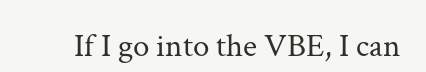If I go into the VBE, I can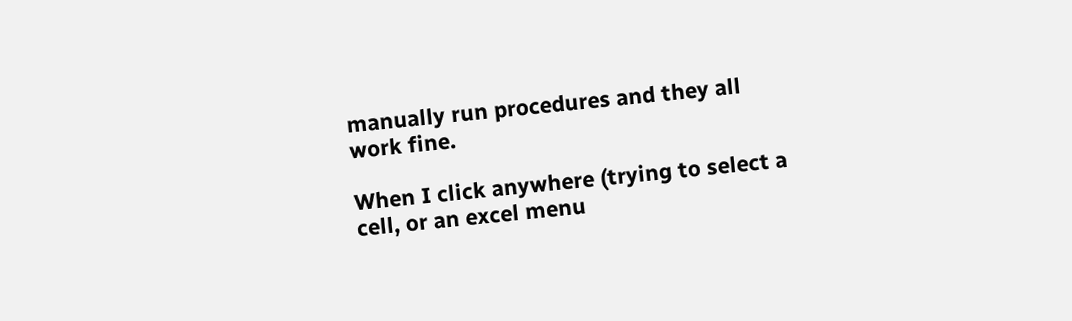manually run procedures and they all work fine.

When I click anywhere (trying to select a cell, or an excel menu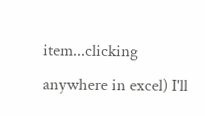item...clicking anywhere in excel) I'll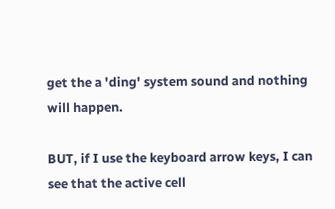get the a 'ding' system sound and nothing will happen.

BUT, if I use the keyboard arrow keys, I can see that the active cell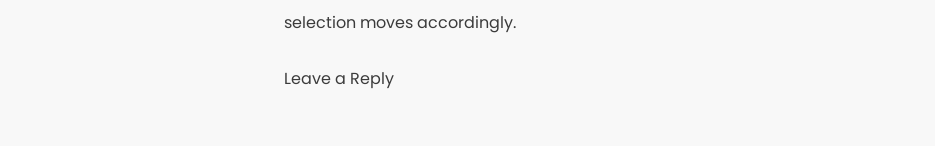selection moves accordingly.

Leave a Reply